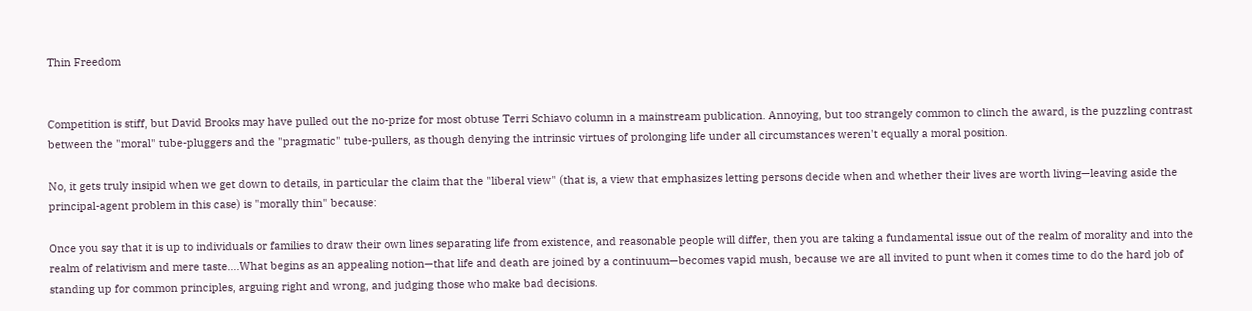Thin Freedom


Competition is stiff, but David Brooks may have pulled out the no-prize for most obtuse Terri Schiavo column in a mainstream publication. Annoying, but too strangely common to clinch the award, is the puzzling contrast between the "moral" tube-pluggers and the "pragmatic" tube-pullers, as though denying the intrinsic virtues of prolonging life under all circumstances weren't equally a moral position.

No, it gets truly insipid when we get down to details, in particular the claim that the "liberal view" (that is, a view that emphasizes letting persons decide when and whether their lives are worth living—leaving aside the principal-agent problem in this case) is "morally thin" because:

Once you say that it is up to individuals or families to draw their own lines separating life from existence, and reasonable people will differ, then you are taking a fundamental issue out of the realm of morality and into the realm of relativism and mere taste….What begins as an appealing notion—that life and death are joined by a continuum—becomes vapid mush, because we are all invited to punt when it comes time to do the hard job of standing up for common principles, arguing right and wrong, and judging those who make bad decisions.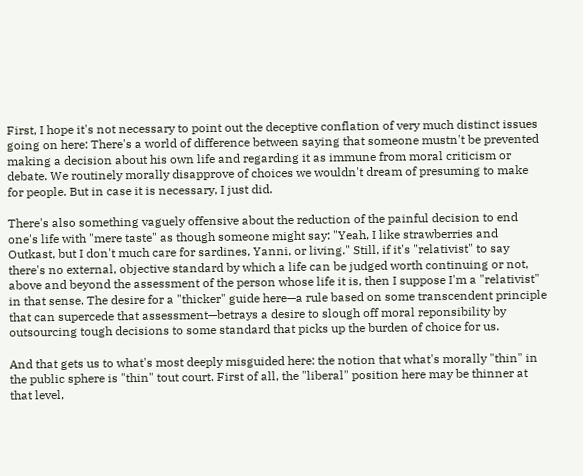First, I hope it's not necessary to point out the deceptive conflation of very much distinct issues going on here: There's a world of difference between saying that someone mustn't be prevented making a decision about his own life and regarding it as immune from moral criticism or debate. We routinely morally disapprove of choices we wouldn't dream of presuming to make for people. But in case it is necessary, I just did.

There's also something vaguely offensive about the reduction of the painful decision to end one's life with "mere taste" as though someone might say: "Yeah, I like strawberries and Outkast, but I don't much care for sardines, Yanni, or living." Still, if it's "relativist" to say there's no external, objective standard by which a life can be judged worth continuing or not, above and beyond the assessment of the person whose life it is, then I suppose I'm a "relativist" in that sense. The desire for a "thicker" guide here—a rule based on some transcendent principle that can supercede that assessment—betrays a desire to slough off moral reponsibility by outsourcing tough decisions to some standard that picks up the burden of choice for us.

And that gets us to what's most deeply misguided here: the notion that what's morally "thin" in the public sphere is "thin" tout court. First of all, the "liberal" position here may be thinner at that level,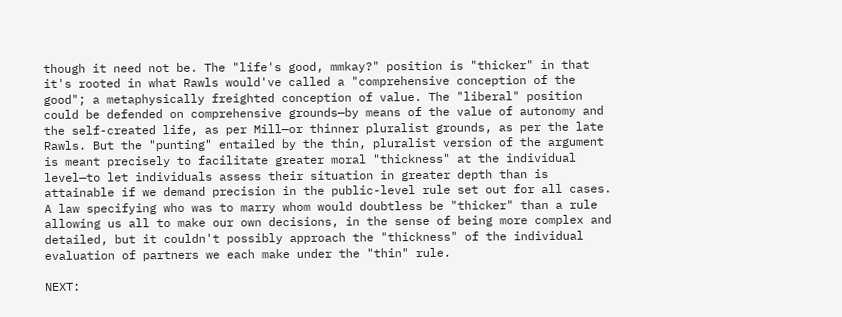though it need not be. The "life's good, mmkay?" position is "thicker" in that it's rooted in what Rawls would've called a "comprehensive conception of the good"; a metaphysically freighted conception of value. The "liberal" position could be defended on comprehensive grounds—by means of the value of autonomy and the self-created life, as per Mill—or thinner pluralist grounds, as per the late Rawls. But the "punting" entailed by the thin, pluralist version of the argument is meant precisely to facilitate greater moral "thickness" at the individual level—to let individuals assess their situation in greater depth than is attainable if we demand precision in the public-level rule set out for all cases. A law specifying who was to marry whom would doubtless be "thicker" than a rule allowing us all to make our own decisions, in the sense of being more complex and detailed, but it couldn't possibly approach the "thickness" of the individual evaluation of partners we each make under the "thin" rule.

NEXT: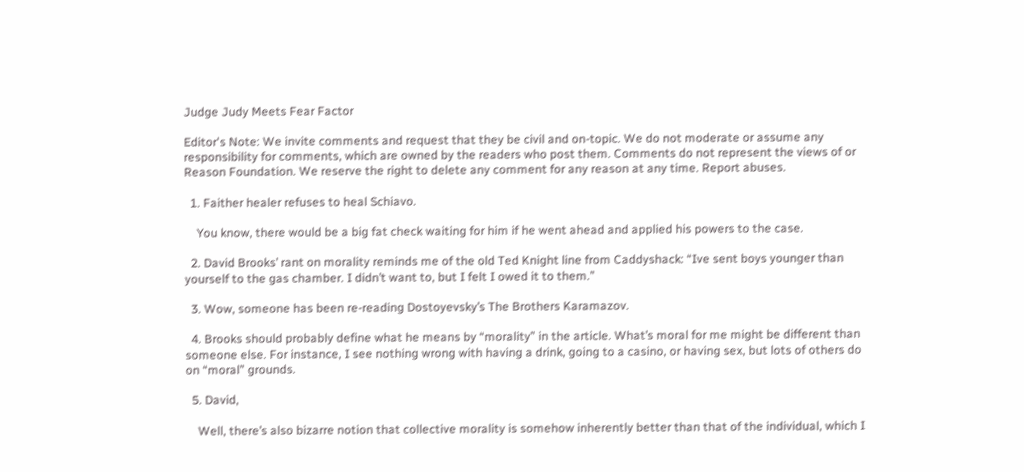Judge Judy Meets Fear Factor

Editor's Note: We invite comments and request that they be civil and on-topic. We do not moderate or assume any responsibility for comments, which are owned by the readers who post them. Comments do not represent the views of or Reason Foundation. We reserve the right to delete any comment for any reason at any time. Report abuses.

  1. Faither healer refuses to heal Schiavo.

    You know, there would be a big fat check waiting for him if he went ahead and applied his powers to the case.

  2. David Brooks’ rant on morality reminds me of the old Ted Knight line from Caddyshack: “Ive sent boys younger than yourself to the gas chamber. I didn’t want to, but I felt I owed it to them.”

  3. Wow, someone has been re-reading Dostoyevsky’s The Brothers Karamazov.

  4. Brooks should probably define what he means by “morality” in the article. What’s moral for me might be different than someone else. For instance, I see nothing wrong with having a drink, going to a casino, or having sex, but lots of others do on “moral” grounds.

  5. David,

    Well, there’s also bizarre notion that collective morality is somehow inherently better than that of the individual, which I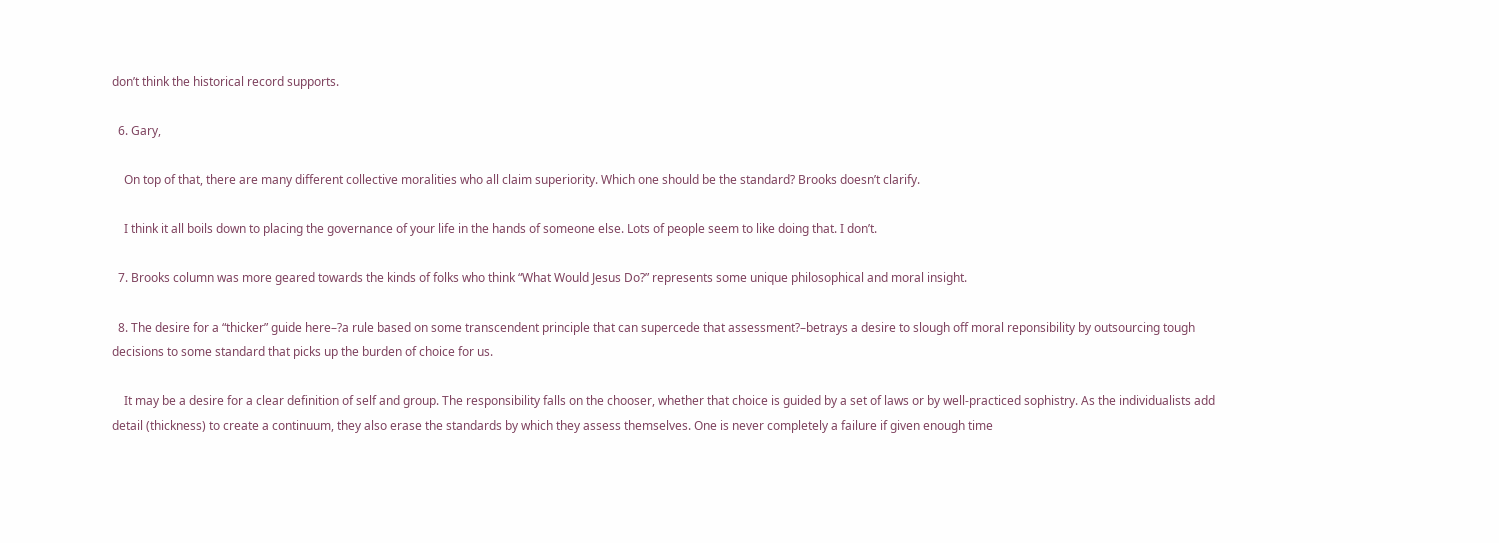don’t think the historical record supports.

  6. Gary,

    On top of that, there are many different collective moralities who all claim superiority. Which one should be the standard? Brooks doesn’t clarify.

    I think it all boils down to placing the governance of your life in the hands of someone else. Lots of people seem to like doing that. I don’t.

  7. Brooks column was more geared towards the kinds of folks who think “What Would Jesus Do?” represents some unique philosophical and moral insight.

  8. The desire for a “thicker” guide here–?a rule based on some transcendent principle that can supercede that assessment?–betrays a desire to slough off moral reponsibility by outsourcing tough decisions to some standard that picks up the burden of choice for us.

    It may be a desire for a clear definition of self and group. The responsibility falls on the chooser, whether that choice is guided by a set of laws or by well-practiced sophistry. As the individualists add detail (thickness) to create a continuum, they also erase the standards by which they assess themselves. One is never completely a failure if given enough time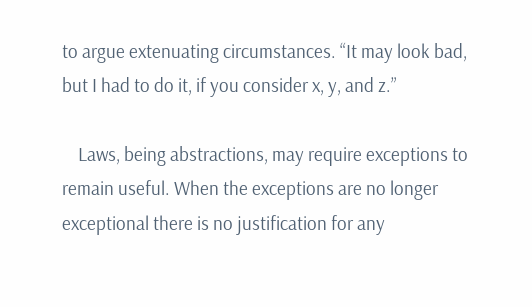to argue extenuating circumstances. “It may look bad, but I had to do it, if you consider x, y, and z.”

    Laws, being abstractions, may require exceptions to remain useful. When the exceptions are no longer exceptional there is no justification for any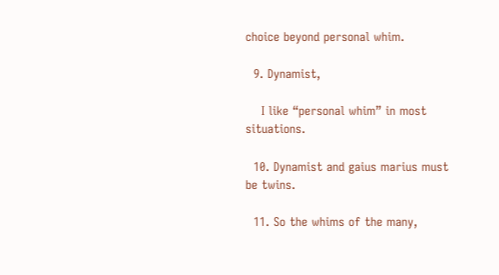choice beyond personal whim.

  9. Dynamist,

    I like “personal whim” in most situations.

  10. Dynamist and gaius marius must be twins.

  11. So the whims of the many,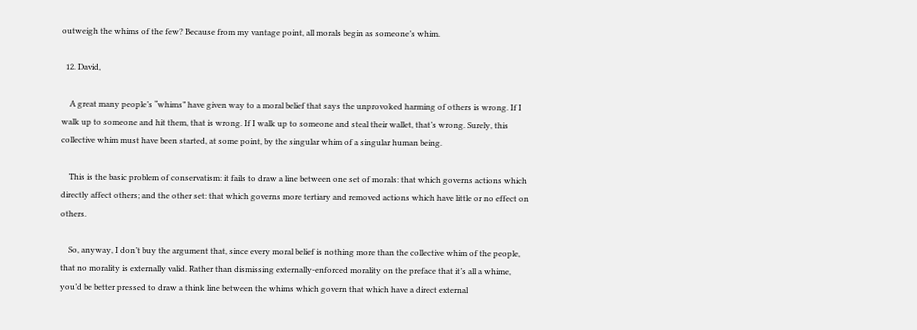outweigh the whims of the few? Because from my vantage point, all morals begin as someone’s whim.

  12. David,

    A great many people’s “whims” have given way to a moral belief that says the unprovoked harming of others is wrong. If I walk up to someone and hit them, that is wrong. If I walk up to someone and steal their wallet, that’s wrong. Surely, this collective whim must have been started, at some point, by the singular whim of a singular human being.

    This is the basic problem of conservatism: it fails to draw a line between one set of morals: that which governs actions which directly affect others; and the other set: that which governs more tertiary and removed actions which have little or no effect on others.

    So, anyway, I don’t buy the argument that, since every moral belief is nothing more than the collective whim of the people, that no morality is externally valid. Rather than dismissing externally-enforced morality on the preface that it’s all a whime, you’d be better pressed to draw a think line between the whims which govern that which have a direct external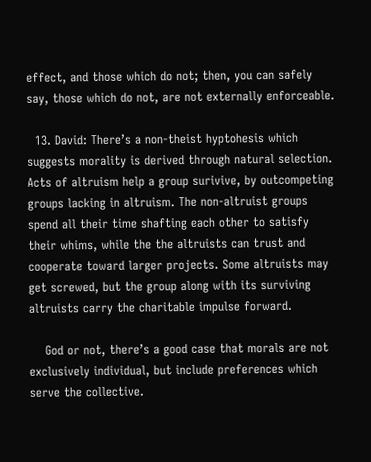effect, and those which do not; then, you can safely say, those which do not, are not externally enforceable.

  13. David: There’s a non-theist hyptohesis which suggests morality is derived through natural selection. Acts of altruism help a group surivive, by outcompeting groups lacking in altruism. The non-altruist groups spend all their time shafting each other to satisfy their whims, while the the altruists can trust and cooperate toward larger projects. Some altruists may get screwed, but the group along with its surviving altruists carry the charitable impulse forward.

    God or not, there’s a good case that morals are not exclusively individual, but include preferences which serve the collective.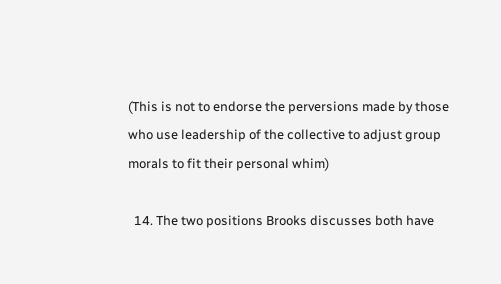(This is not to endorse the perversions made by those who use leadership of the collective to adjust group morals to fit their personal whim)

  14. The two positions Brooks discusses both have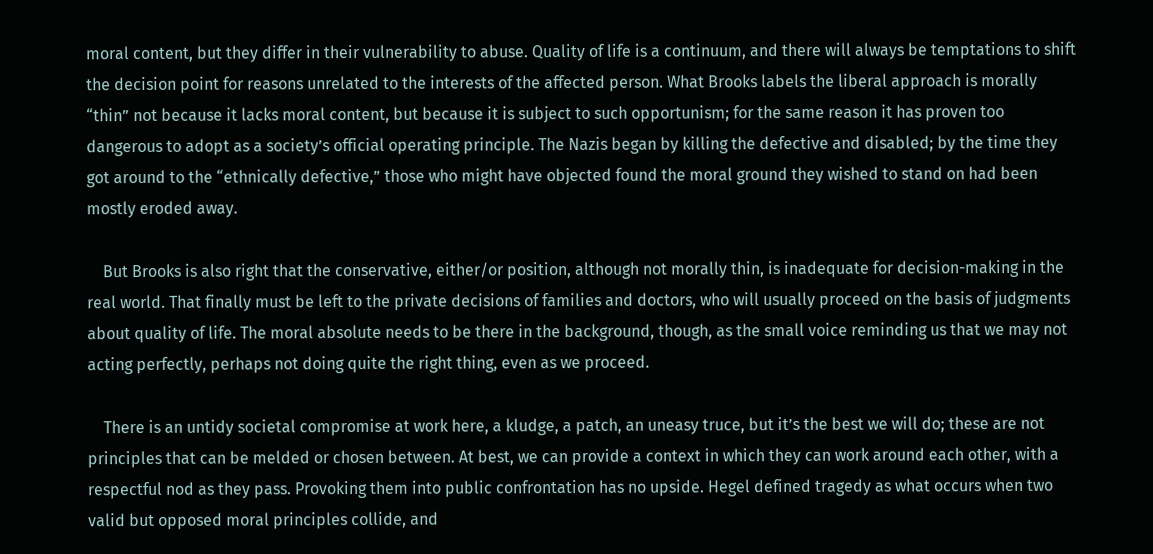moral content, but they differ in their vulnerability to abuse. Quality of life is a continuum, and there will always be temptations to shift the decision point for reasons unrelated to the interests of the affected person. What Brooks labels the liberal approach is morally “thin” not because it lacks moral content, but because it is subject to such opportunism; for the same reason it has proven too dangerous to adopt as a society’s official operating principle. The Nazis began by killing the defective and disabled; by the time they got around to the “ethnically defective,” those who might have objected found the moral ground they wished to stand on had been mostly eroded away.

    But Brooks is also right that the conservative, either/or position, although not morally thin, is inadequate for decision-making in the real world. That finally must be left to the private decisions of families and doctors, who will usually proceed on the basis of judgments about quality of life. The moral absolute needs to be there in the background, though, as the small voice reminding us that we may not acting perfectly, perhaps not doing quite the right thing, even as we proceed.

    There is an untidy societal compromise at work here, a kludge, a patch, an uneasy truce, but it’s the best we will do; these are not principles that can be melded or chosen between. At best, we can provide a context in which they can work around each other, with a respectful nod as they pass. Provoking them into public confrontation has no upside. Hegel defined tragedy as what occurs when two valid but opposed moral principles collide, and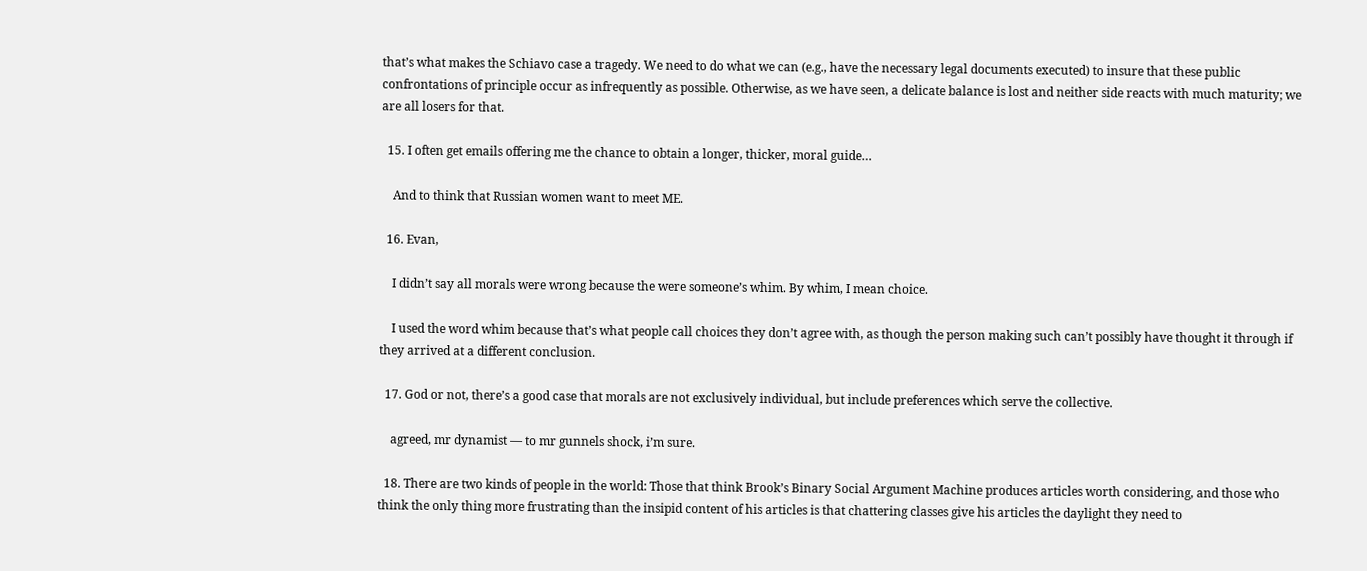that’s what makes the Schiavo case a tragedy. We need to do what we can (e.g., have the necessary legal documents executed) to insure that these public confrontations of principle occur as infrequently as possible. Otherwise, as we have seen, a delicate balance is lost and neither side reacts with much maturity; we are all losers for that.

  15. I often get emails offering me the chance to obtain a longer, thicker, moral guide…

    And to think that Russian women want to meet ME.

  16. Evan,

    I didn’t say all morals were wrong because the were someone’s whim. By whim, I mean choice.

    I used the word whim because that’s what people call choices they don’t agree with, as though the person making such can’t possibly have thought it through if they arrived at a different conclusion.

  17. God or not, there’s a good case that morals are not exclusively individual, but include preferences which serve the collective.

    agreed, mr dynamist — to mr gunnels shock, i’m sure.

  18. There are two kinds of people in the world: Those that think Brook’s Binary Social Argument Machine produces articles worth considering, and those who think the only thing more frustrating than the insipid content of his articles is that chattering classes give his articles the daylight they need to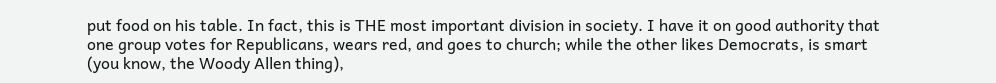put food on his table. In fact, this is THE most important division in society. I have it on good authority that one group votes for Republicans, wears red, and goes to church; while the other likes Democrats, is smart (you know, the Woody Allen thing),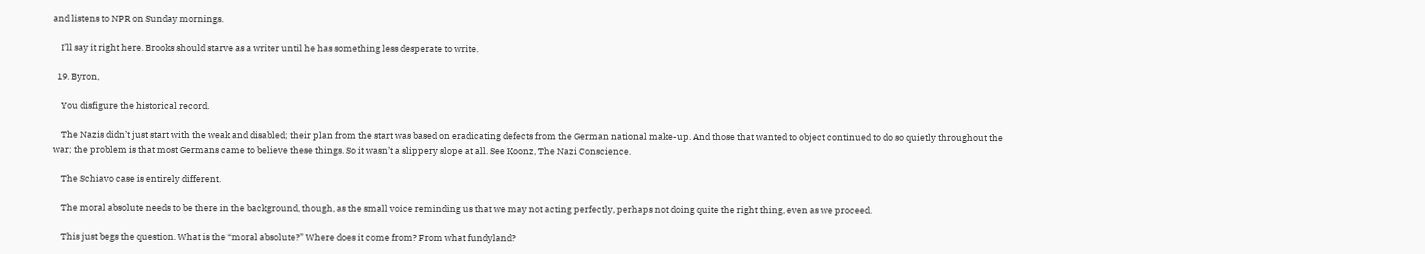and listens to NPR on Sunday mornings.

    I’ll say it right here. Brooks should starve as a writer until he has something less desperate to write.

  19. Byron,

    You disfigure the historical record.

    The Nazis didn’t just start with the weak and disabled; their plan from the start was based on eradicating defects from the German national make-up. And those that wanted to object continued to do so quietly throughout the war; the problem is that most Germans came to believe these things. So it wasn’t a slippery slope at all. See Koonz, The Nazi Conscience.

    The Schiavo case is entirely different.

    The moral absolute needs to be there in the background, though, as the small voice reminding us that we may not acting perfectly, perhaps not doing quite the right thing, even as we proceed.

    This just begs the question. What is the “moral absolute?” Where does it come from? From what fundyland?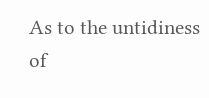As to the untidiness of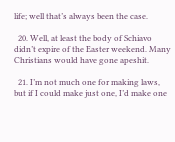life; well that’s always been the case.

  20. Well, at least the body of Schiavo didn’t expire of the Easter weekend. Many Christians would have gone apeshit.

  21. I’m not much one for making laws, but if I could make just one, I’d make one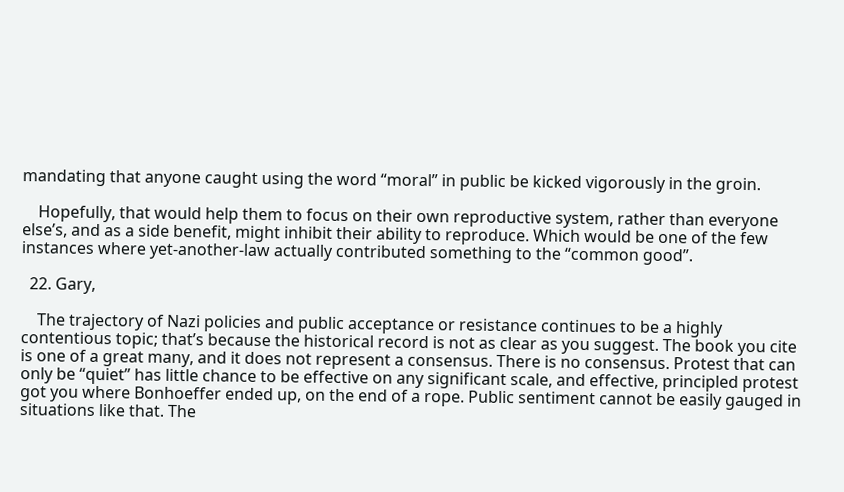mandating that anyone caught using the word “moral” in public be kicked vigorously in the groin.

    Hopefully, that would help them to focus on their own reproductive system, rather than everyone else’s, and as a side benefit, might inhibit their ability to reproduce. Which would be one of the few instances where yet-another-law actually contributed something to the “common good”.

  22. Gary,

    The trajectory of Nazi policies and public acceptance or resistance continues to be a highly contentious topic; that’s because the historical record is not as clear as you suggest. The book you cite is one of a great many, and it does not represent a consensus. There is no consensus. Protest that can only be “quiet” has little chance to be effective on any significant scale, and effective, principled protest got you where Bonhoeffer ended up, on the end of a rope. Public sentiment cannot be easily gauged in situations like that. The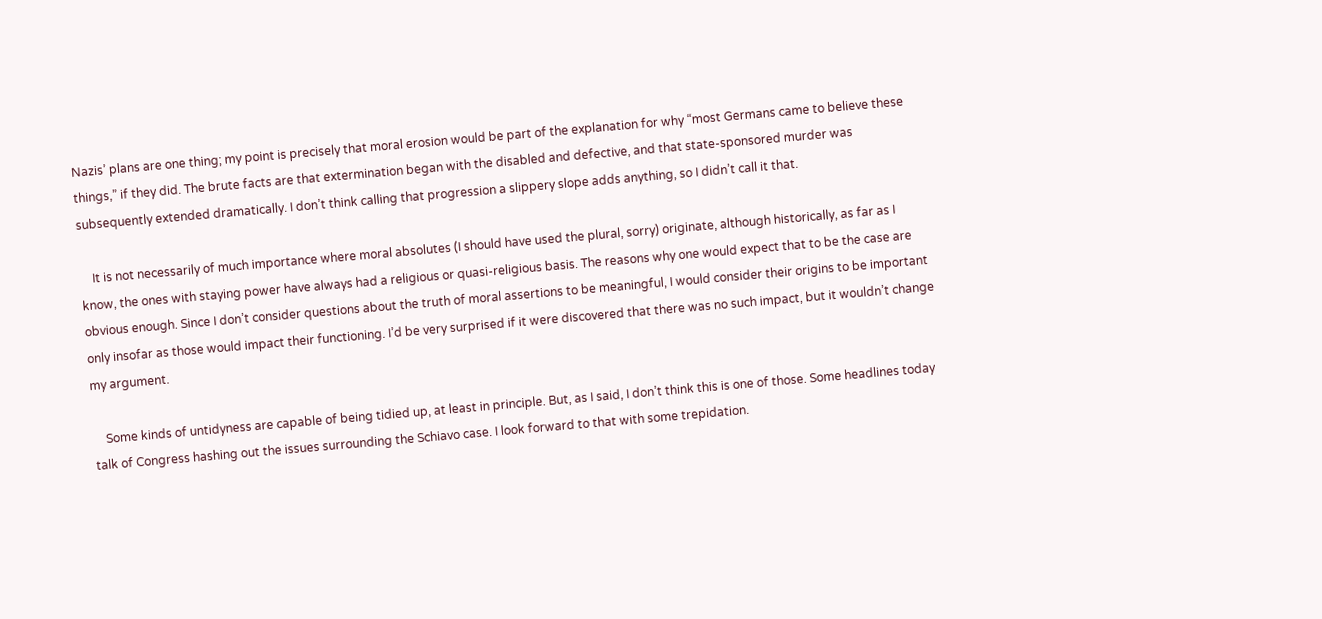Nazis’ plans are one thing; my point is precisely that moral erosion would be part of the explanation for why “most Germans came to believe these things,” if they did. The brute facts are that extermination began with the disabled and defective, and that state-sponsored murder was subsequently extended dramatically. I don’t think calling that progression a slippery slope adds anything, so I didn’t call it that.

    It is not necessarily of much importance where moral absolutes (I should have used the plural, sorry) originate, although historically, as far as I know, the ones with staying power have always had a religious or quasi-religious basis. The reasons why one would expect that to be the case are obvious enough. Since I don’t consider questions about the truth of moral assertions to be meaningful, I would consider their origins to be important only insofar as those would impact their functioning. I’d be very surprised if it were discovered that there was no such impact, but it wouldn’t change my argument.

    Some kinds of untidyness are capable of being tidied up, at least in principle. But, as I said, I don’t think this is one of those. Some headlines today talk of Congress hashing out the issues surrounding the Schiavo case. I look forward to that with some trepidation.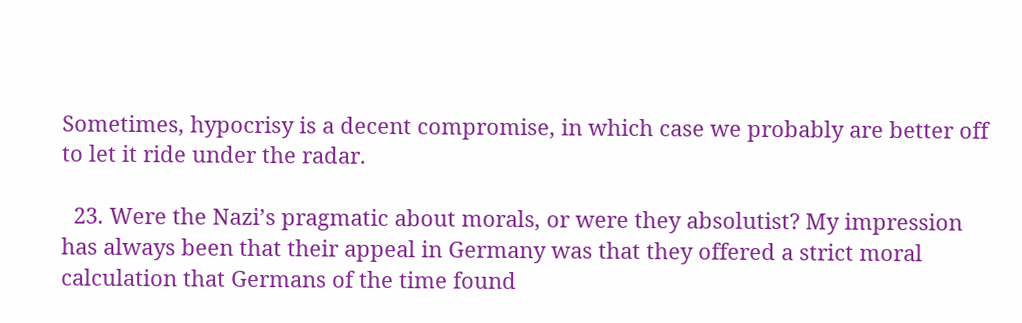Sometimes, hypocrisy is a decent compromise, in which case we probably are better off to let it ride under the radar.

  23. Were the Nazi’s pragmatic about morals, or were they absolutist? My impression has always been that their appeal in Germany was that they offered a strict moral calculation that Germans of the time found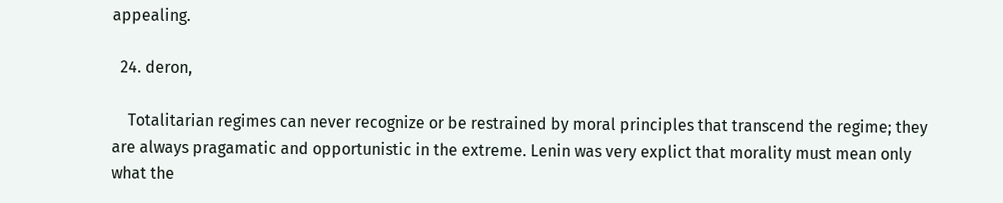appealing.

  24. deron,

    Totalitarian regimes can never recognize or be restrained by moral principles that transcend the regime; they are always pragamatic and opportunistic in the extreme. Lenin was very explict that morality must mean only what the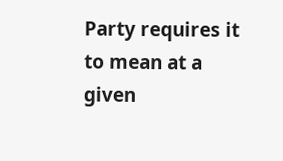Party requires it to mean at a given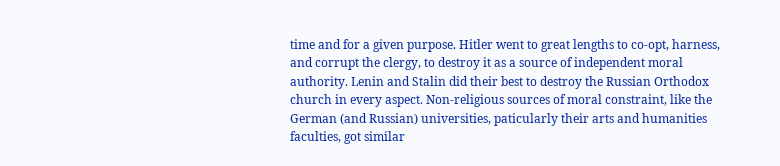time and for a given purpose. Hitler went to great lengths to co-opt, harness, and corrupt the clergy, to destroy it as a source of independent moral authority. Lenin and Stalin did their best to destroy the Russian Orthodox church in every aspect. Non-religious sources of moral constraint, like the German (and Russian) universities, paticularly their arts and humanities faculties, got similar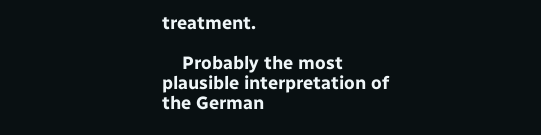treatment.

    Probably the most plausible interpretation of the German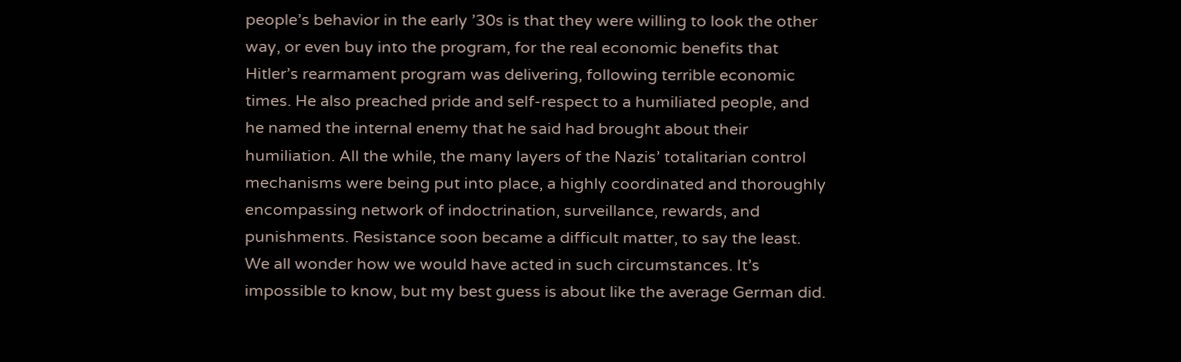people’s behavior in the early ’30s is that they were willing to look the other way, or even buy into the program, for the real economic benefits that Hitler’s rearmament program was delivering, following terrible economic times. He also preached pride and self-respect to a humiliated people, and he named the internal enemy that he said had brought about their humiliation. All the while, the many layers of the Nazis’ totalitarian control mechanisms were being put into place, a highly coordinated and thoroughly encompassing network of indoctrination, surveillance, rewards, and punishments. Resistance soon became a difficult matter, to say the least. We all wonder how we would have acted in such circumstances. It’s impossible to know, but my best guess is about like the average German did.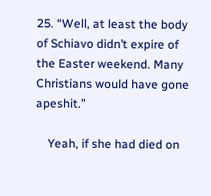25. “Well, at least the body of Schiavo didn’t expire of the Easter weekend. Many Christians would have gone apeshit.”

    Yeah, if she had died on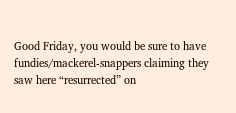Good Friday, you would be sure to have fundies/mackerel-snappers claiming they saw here “resurrected” on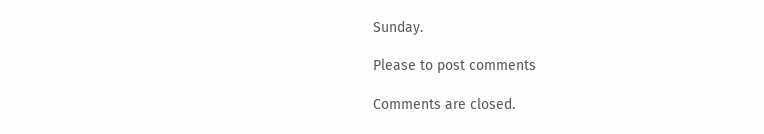Sunday.

Please to post comments

Comments are closed.